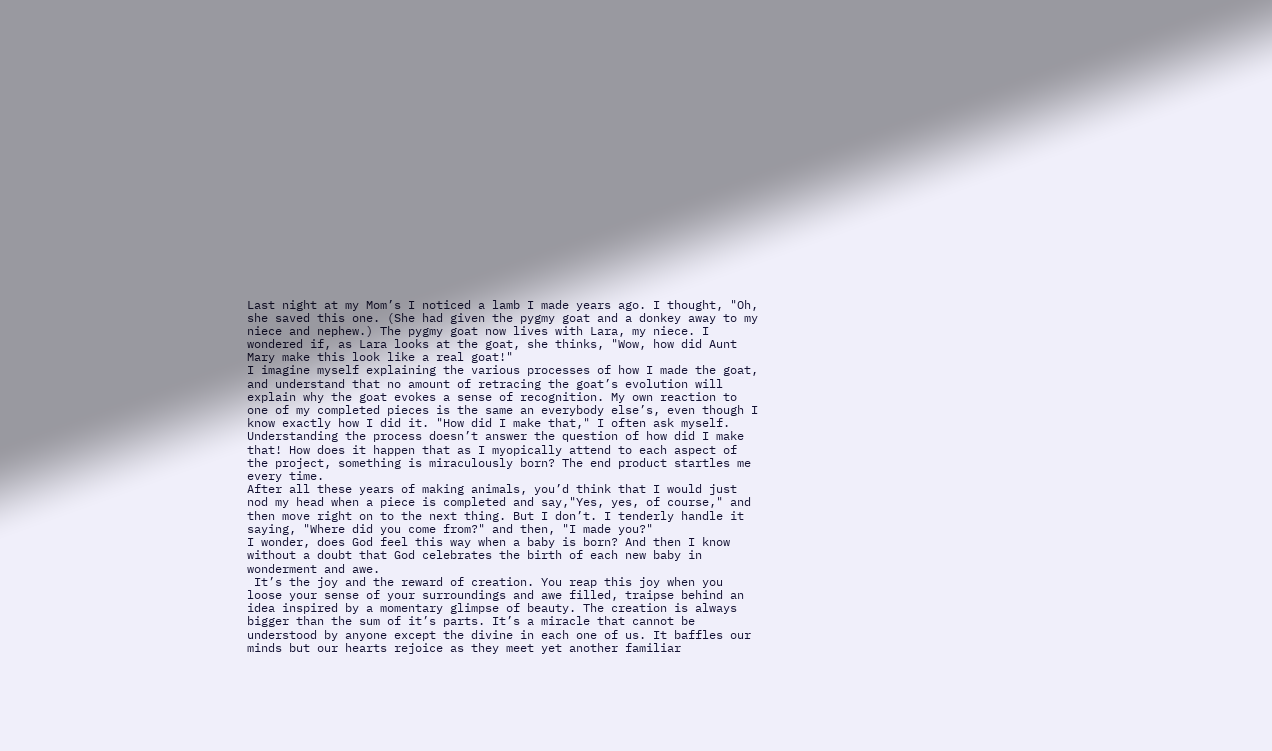Last night at my Mom’s I noticed a lamb I made years ago. I thought, "Oh, she saved this one. (She had given the pygmy goat and a donkey away to my niece and nephew.) The pygmy goat now lives with Lara, my niece. I wondered if, as Lara looks at the goat, she thinks, "Wow, how did Aunt Mary make this look like a real goat!"
I imagine myself explaining the various processes of how I made the goat, and understand that no amount of retracing the goat’s evolution will explain why the goat evokes a sense of recognition. My own reaction to one of my completed pieces is the same an everybody else’s, even though I know exactly how I did it. "How did I make that," I often ask myself.  Understanding the process doesn’t answer the question of how did I make that! How does it happen that as I myopically attend to each aspect of the project, something is miraculously born? The end product startles me every time.
After all these years of making animals, you’d think that I would just nod my head when a piece is completed and say,"Yes, yes, of course," and then move right on to the next thing. But I don’t. I tenderly handle it saying, "Where did you come from?" and then, "I made you?"
I wonder, does God feel this way when a baby is born? And then I know without a doubt that God celebrates the birth of each new baby in wonderment and awe.
 It’s the joy and the reward of creation. You reap this joy when you loose your sense of your surroundings and awe filled, traipse behind an idea inspired by a momentary glimpse of beauty. The creation is always bigger than the sum of it’s parts. It’s a miracle that cannot be understood by anyone except the divine in each one of us. It baffles our minds but our hearts rejoice as they meet yet another familiar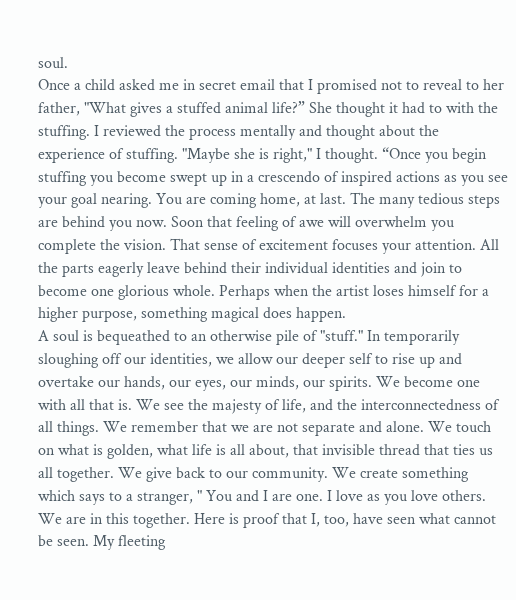soul.
Once a child asked me in secret email that I promised not to reveal to her father, "What gives a stuffed animal life?” She thought it had to with the stuffing. I reviewed the process mentally and thought about the experience of stuffing. "Maybe she is right," I thought. “Once you begin stuffing you become swept up in a crescendo of inspired actions as you see your goal nearing. You are coming home, at last. The many tedious steps are behind you now. Soon that feeling of awe will overwhelm you complete the vision. That sense of excitement focuses your attention. All the parts eagerly leave behind their individual identities and join to become one glorious whole. Perhaps when the artist loses himself for a higher purpose, something magical does happen.
A soul is bequeathed to an otherwise pile of "stuff." In temporarily sloughing off our identities, we allow our deeper self to rise up and overtake our hands, our eyes, our minds, our spirits. We become one with all that is. We see the majesty of life, and the interconnectedness of all things. We remember that we are not separate and alone. We touch on what is golden, what life is all about, that invisible thread that ties us all together. We give back to our community. We create something which says to a stranger, " You and I are one. I love as you love others. We are in this together. Here is proof that I, too, have seen what cannot be seen. My fleeting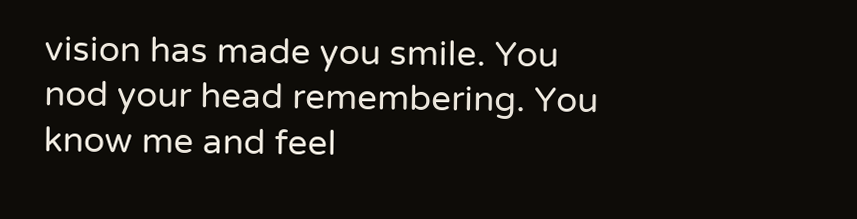vision has made you smile. You nod your head remembering. You know me and feel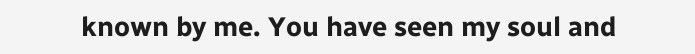known by me. You have seen my soul and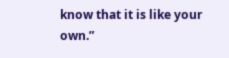know that it is like your own.”